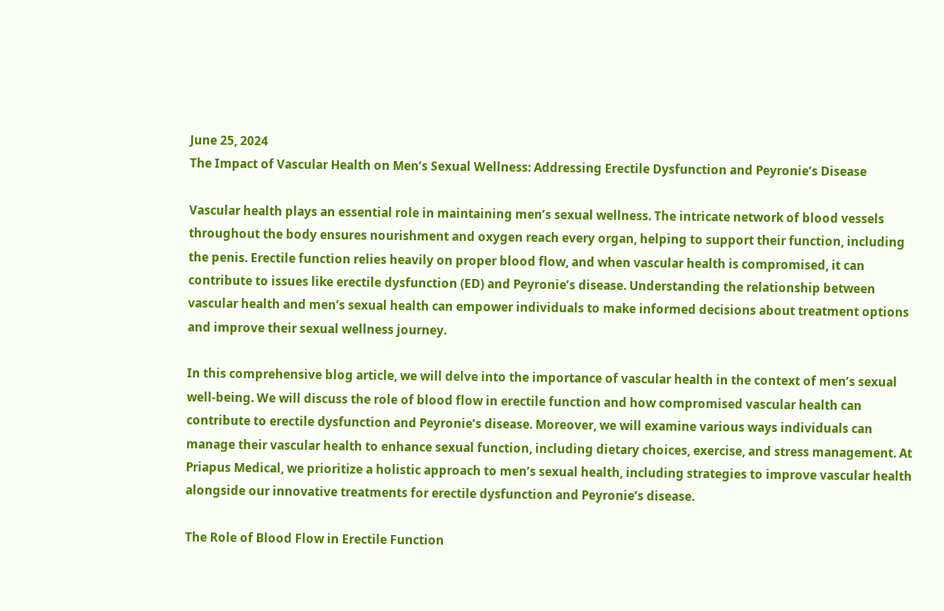June 25, 2024
The Impact of Vascular Health on Men’s Sexual Wellness: Addressing Erectile Dysfunction and Peyronie’s Disease

Vascular health plays an essential role in maintaining men’s sexual wellness. The intricate network of blood vessels throughout the body ensures nourishment and oxygen reach every organ, helping to support their function, including the penis. Erectile function relies heavily on proper blood flow, and when vascular health is compromised, it can contribute to issues like erectile dysfunction (ED) and Peyronie’s disease. Understanding the relationship between vascular health and men’s sexual health can empower individuals to make informed decisions about treatment options and improve their sexual wellness journey.

In this comprehensive blog article, we will delve into the importance of vascular health in the context of men’s sexual well-being. We will discuss the role of blood flow in erectile function and how compromised vascular health can contribute to erectile dysfunction and Peyronie’s disease. Moreover, we will examine various ways individuals can manage their vascular health to enhance sexual function, including dietary choices, exercise, and stress management. At Priapus Medical, we prioritize a holistic approach to men’s sexual health, including strategies to improve vascular health alongside our innovative treatments for erectile dysfunction and Peyronie’s disease.

The Role of Blood Flow in Erectile Function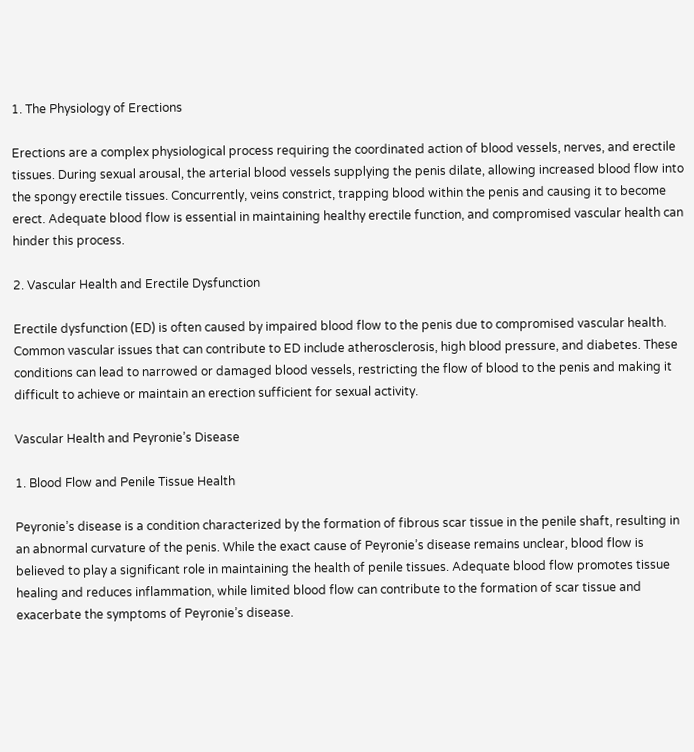1. The Physiology of Erections

Erections are a complex physiological process requiring the coordinated action of blood vessels, nerves, and erectile tissues. During sexual arousal, the arterial blood vessels supplying the penis dilate, allowing increased blood flow into the spongy erectile tissues. Concurrently, veins constrict, trapping blood within the penis and causing it to become erect. Adequate blood flow is essential in maintaining healthy erectile function, and compromised vascular health can hinder this process.

2. Vascular Health and Erectile Dysfunction

Erectile dysfunction (ED) is often caused by impaired blood flow to the penis due to compromised vascular health. Common vascular issues that can contribute to ED include atherosclerosis, high blood pressure, and diabetes. These conditions can lead to narrowed or damaged blood vessels, restricting the flow of blood to the penis and making it difficult to achieve or maintain an erection sufficient for sexual activity.

Vascular Health and Peyronie’s Disease

1. Blood Flow and Penile Tissue Health

Peyronie’s disease is a condition characterized by the formation of fibrous scar tissue in the penile shaft, resulting in an abnormal curvature of the penis. While the exact cause of Peyronie’s disease remains unclear, blood flow is believed to play a significant role in maintaining the health of penile tissues. Adequate blood flow promotes tissue healing and reduces inflammation, while limited blood flow can contribute to the formation of scar tissue and exacerbate the symptoms of Peyronie’s disease.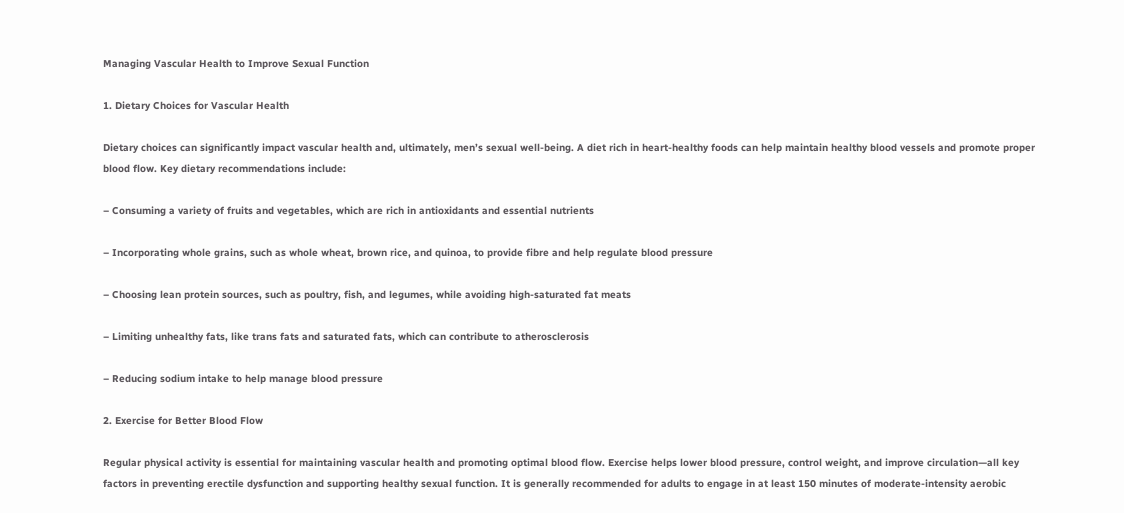Managing Vascular Health to Improve Sexual Function

1. Dietary Choices for Vascular Health

Dietary choices can significantly impact vascular health and, ultimately, men’s sexual well-being. A diet rich in heart-healthy foods can help maintain healthy blood vessels and promote proper blood flow. Key dietary recommendations include:

– Consuming a variety of fruits and vegetables, which are rich in antioxidants and essential nutrients

– Incorporating whole grains, such as whole wheat, brown rice, and quinoa, to provide fibre and help regulate blood pressure

– Choosing lean protein sources, such as poultry, fish, and legumes, while avoiding high-saturated fat meats

– Limiting unhealthy fats, like trans fats and saturated fats, which can contribute to atherosclerosis

– Reducing sodium intake to help manage blood pressure

2. Exercise for Better Blood Flow

Regular physical activity is essential for maintaining vascular health and promoting optimal blood flow. Exercise helps lower blood pressure, control weight, and improve circulation—all key factors in preventing erectile dysfunction and supporting healthy sexual function. It is generally recommended for adults to engage in at least 150 minutes of moderate-intensity aerobic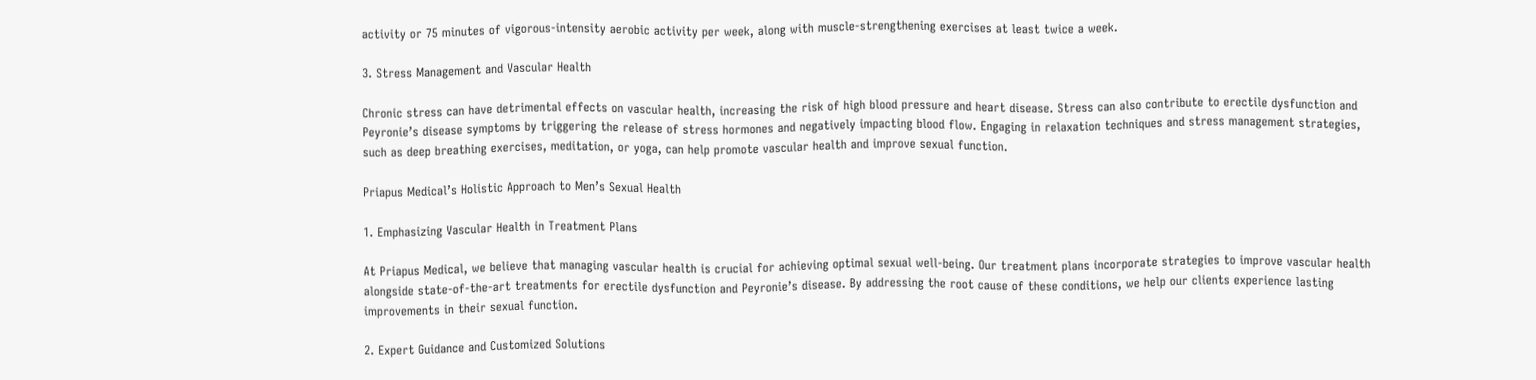activity or 75 minutes of vigorous-intensity aerobic activity per week, along with muscle-strengthening exercises at least twice a week.

3. Stress Management and Vascular Health

Chronic stress can have detrimental effects on vascular health, increasing the risk of high blood pressure and heart disease. Stress can also contribute to erectile dysfunction and Peyronie’s disease symptoms by triggering the release of stress hormones and negatively impacting blood flow. Engaging in relaxation techniques and stress management strategies, such as deep breathing exercises, meditation, or yoga, can help promote vascular health and improve sexual function.

Priapus Medical’s Holistic Approach to Men’s Sexual Health

1. Emphasizing Vascular Health in Treatment Plans

At Priapus Medical, we believe that managing vascular health is crucial for achieving optimal sexual well-being. Our treatment plans incorporate strategies to improve vascular health alongside state-of-the-art treatments for erectile dysfunction and Peyronie’s disease. By addressing the root cause of these conditions, we help our clients experience lasting improvements in their sexual function.

2. Expert Guidance and Customized Solutions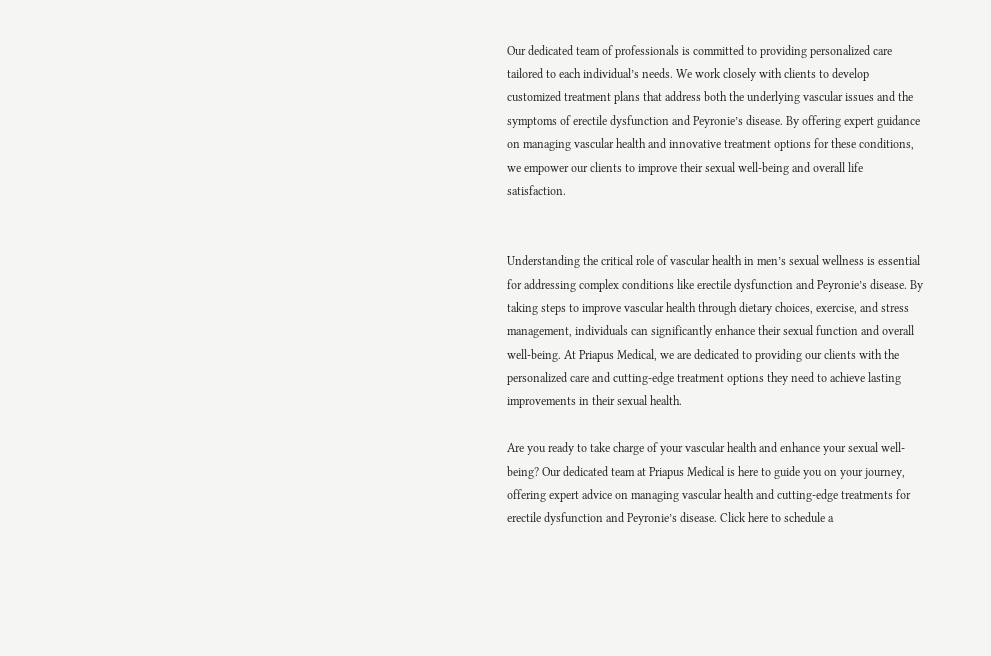Our dedicated team of professionals is committed to providing personalized care tailored to each individual’s needs. We work closely with clients to develop customized treatment plans that address both the underlying vascular issues and the symptoms of erectile dysfunction and Peyronie’s disease. By offering expert guidance on managing vascular health and innovative treatment options for these conditions, we empower our clients to improve their sexual well-being and overall life satisfaction.


Understanding the critical role of vascular health in men’s sexual wellness is essential for addressing complex conditions like erectile dysfunction and Peyronie’s disease. By taking steps to improve vascular health through dietary choices, exercise, and stress management, individuals can significantly enhance their sexual function and overall well-being. At Priapus Medical, we are dedicated to providing our clients with the personalized care and cutting-edge treatment options they need to achieve lasting improvements in their sexual health.

Are you ready to take charge of your vascular health and enhance your sexual well-being? Our dedicated team at Priapus Medical is here to guide you on your journey, offering expert advice on managing vascular health and cutting-edge treatments for erectile dysfunction and Peyronie’s disease. Click here to schedule a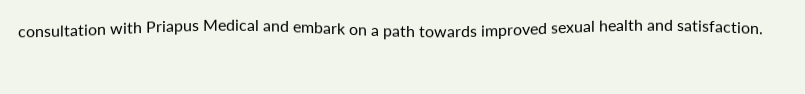consultation with Priapus Medical and embark on a path towards improved sexual health and satisfaction.